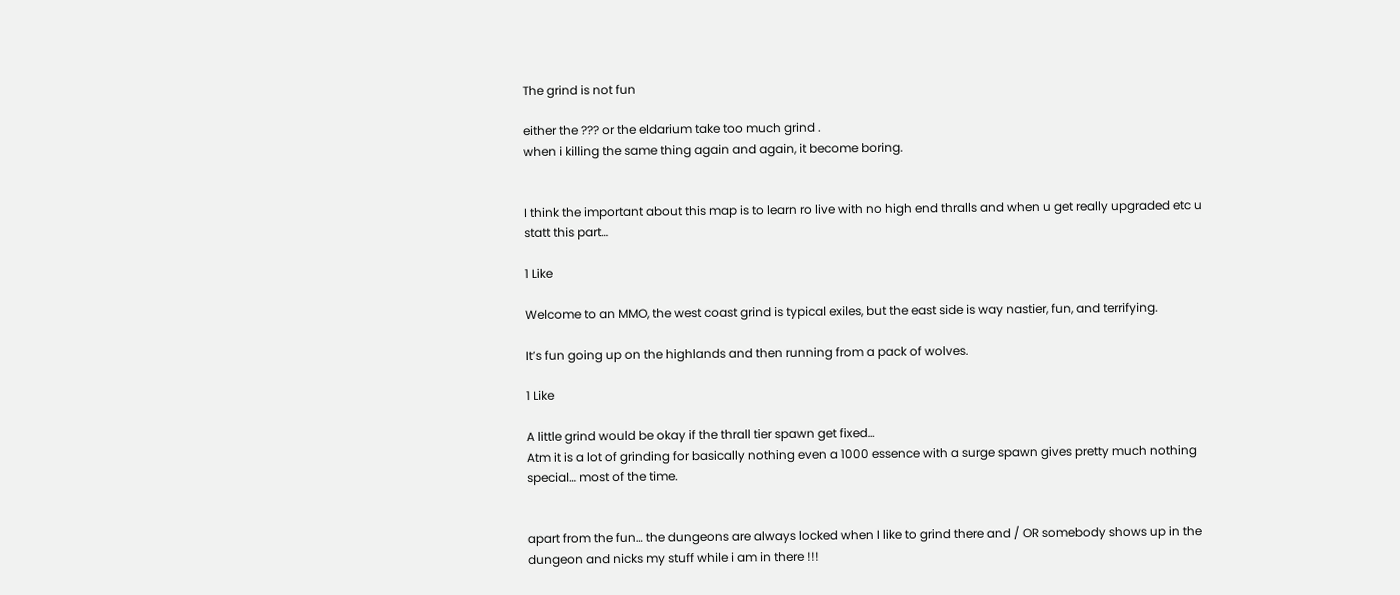The grind is not fun

either the ??? or the eldarium take too much grind .
when i killing the same thing again and again, it become boring.


I think the important about this map is to learn ro live with no high end thralls and when u get really upgraded etc u statt this part…

1 Like

Welcome to an MMO, the west coast grind is typical exiles, but the east side is way nastier, fun, and terrifying.

It’s fun going up on the highlands and then running from a pack of wolves.

1 Like

A little grind would be okay if the thrall tier spawn get fixed…
Atm it is a lot of grinding for basically nothing even a 1000 essence with a surge spawn gives pretty much nothing special… most of the time.


apart from the fun… the dungeons are always locked when I like to grind there and / OR somebody shows up in the dungeon and nicks my stuff while i am in there !!!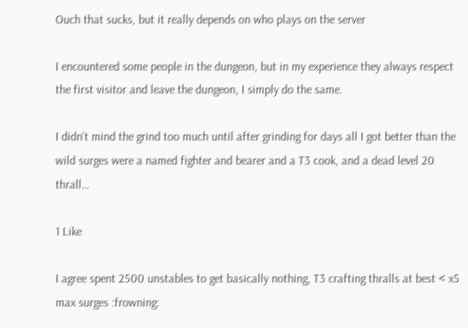Ouch that sucks, but it really depends on who plays on the server

I encountered some people in the dungeon, but in my experience they always respect the first visitor and leave the dungeon, I simply do the same.

I didn’t mind the grind too much until after grinding for days all I got better than the wild surges were a named fighter and bearer and a T3 cook, and a dead level 20 thrall…

1 Like

I agree spent 2500 unstables to get basically nothing, T3 crafting thralls at best < x5 max surges :frowning: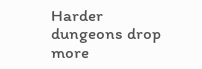Harder dungeons drop more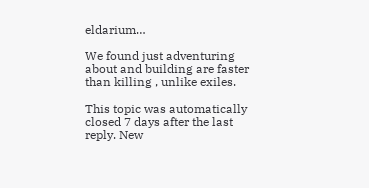eldarium…

We found just adventuring about and building are faster than killing , unlike exiles.

This topic was automatically closed 7 days after the last reply. New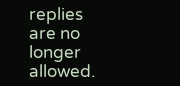replies are no longer allowed.